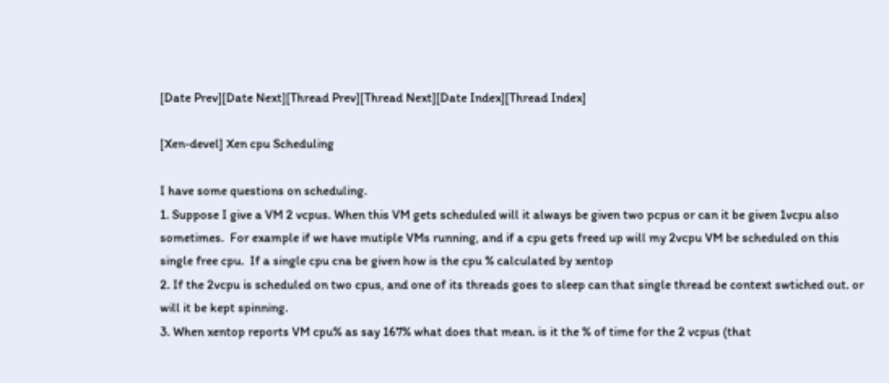[Date Prev][Date Next][Thread Prev][Thread Next][Date Index][Thread Index]

[Xen-devel] Xen cpu Scheduling

I have some questions on scheduling.
1. Suppose I give a VM 2 vcpus. When this VM gets scheduled will it always be given two pcpus or can it be given 1vcpu also sometimes.  For example if we have mutiple VMs running, and if a cpu gets freed up will my 2vcpu VM be scheduled on this single free cpu.  If a single cpu cna be given how is the cpu % calculated by xentop
2. If the 2vcpu is scheduled on two cpus, and one of its threads goes to sleep can that single thread be context swtiched out. or will it be kept spinning.
3. When xentop reports VM cpu% as say 167% what does that mean. is it the % of time for the 2 vcpus (that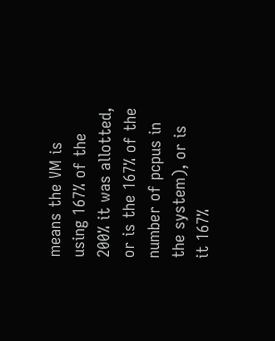means the VM is using 167% of the 200% it was allotted, or is the 167% of the number of pcpus in the system), or is it 167%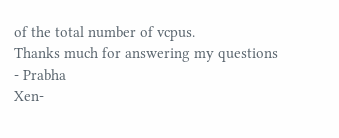of the total number of vcpus.
Thanks much for answering my questions
- Prabha
Xen-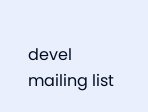devel mailing list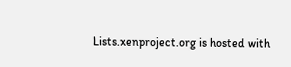Lists.xenproject.org is hosted with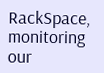RackSpace, monitoring our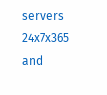servers 24x7x365 and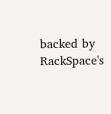backed by RackSpace's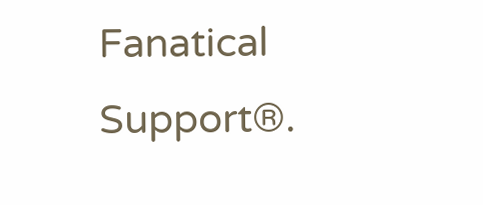Fanatical Support®.